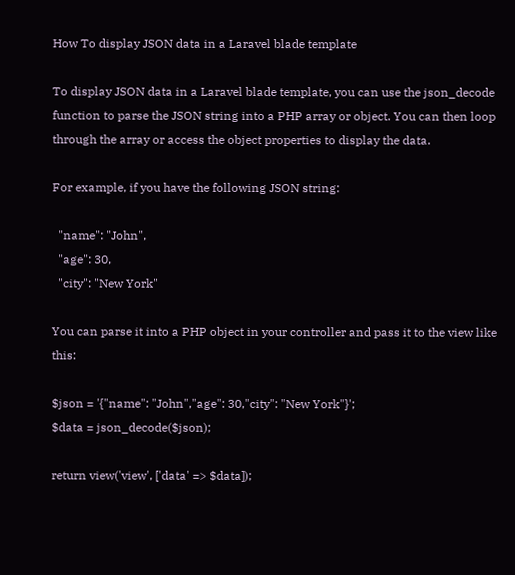How To display JSON data in a Laravel blade template

To display JSON data in a Laravel blade template, you can use the json_decode function to parse the JSON string into a PHP array or object. You can then loop through the array or access the object properties to display the data.

For example, if you have the following JSON string:

  "name": "John",
  "age": 30,
  "city": "New York"

You can parse it into a PHP object in your controller and pass it to the view like this:

$json = '{"name": "John","age": 30,"city": "New York"}';
$data = json_decode($json);

return view('view', ['data' => $data]);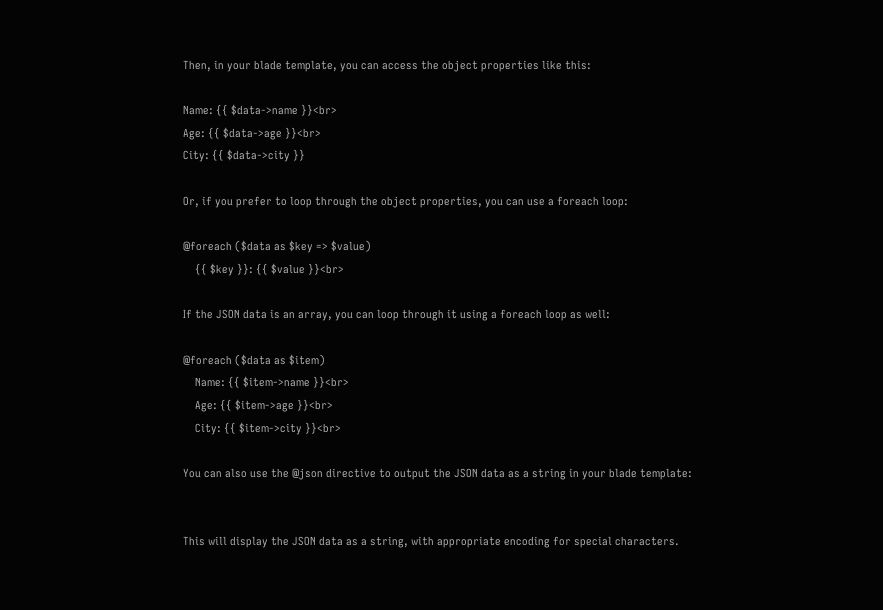Then, in your blade template, you can access the object properties like this:

Name: {{ $data->name }}<br>
Age: {{ $data->age }}<br>
City: {{ $data->city }}

Or, if you prefer to loop through the object properties, you can use a foreach loop:

@foreach ($data as $key => $value)
    {{ $key }}: {{ $value }}<br>

If the JSON data is an array, you can loop through it using a foreach loop as well:

@foreach ($data as $item)
    Name: {{ $item->name }}<br>
    Age: {{ $item->age }}<br>
    City: {{ $item->city }}<br>

You can also use the @json directive to output the JSON data as a string in your blade template:


This will display the JSON data as a string, with appropriate encoding for special characters.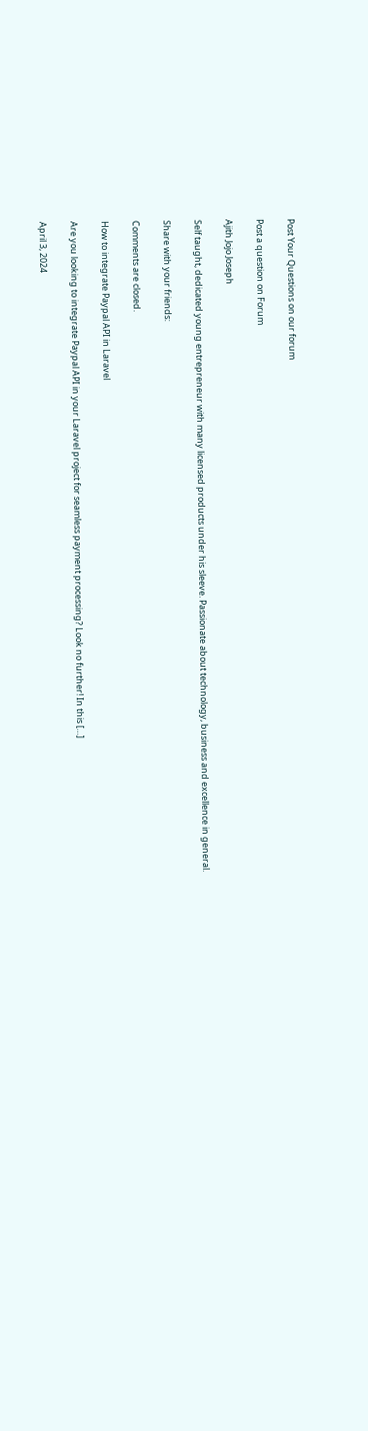Post Your Questions on our forum

Post a question on Forum

Ajith Jojo Joseph

Self taught, dedicated young entrepreneur with many licensed products under his sleeve. Passionate about technology, business and excellence in general.

Share with your friends:

Comments are closed.

How to integrate Paypal API in Laravel

Are you looking to integrate Paypal API in your Laravel project for seamless payment processing? Look no further! In this […]

April 3, 2024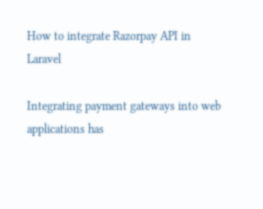How to integrate Razorpay API in Laravel

Integrating payment gateways into web applications has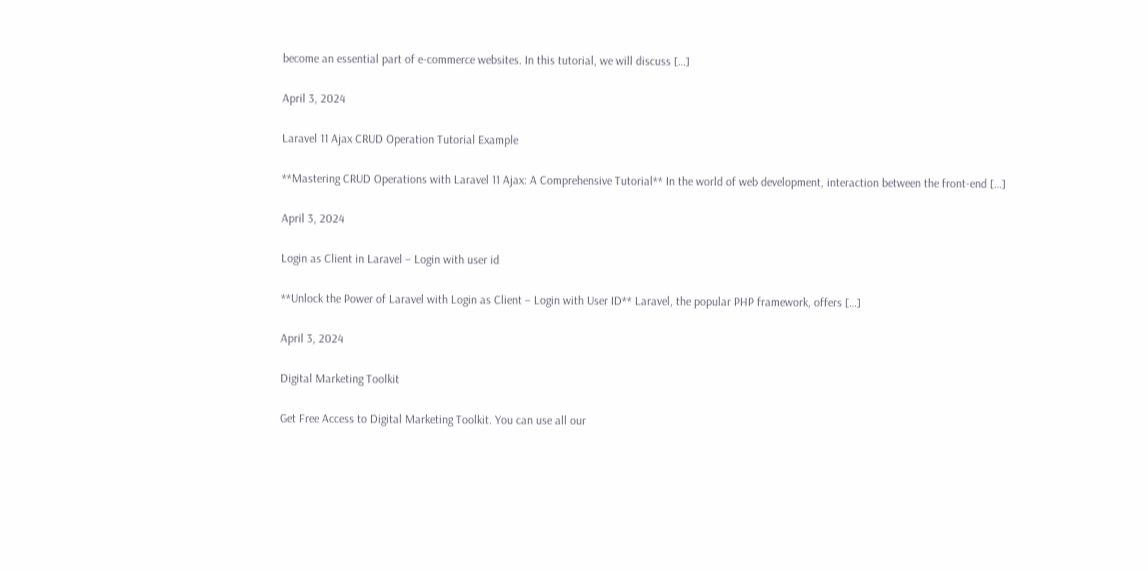become an essential part of e-commerce websites. In this tutorial, we will discuss […]

April 3, 2024

Laravel 11 Ajax CRUD Operation Tutorial Example

**Mastering CRUD Operations with Laravel 11 Ajax: A Comprehensive Tutorial** In the world of web development, interaction between the front-end […]

April 3, 2024

Login as Client in Laravel – Login with user id

**Unlock the Power of Laravel with Login as Client – Login with User ID** Laravel, the popular PHP framework, offers […]

April 3, 2024

Digital Marketing Toolkit

Get Free Access to Digital Marketing Toolkit. You can use all our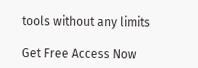tools without any limits

Get Free Access Now